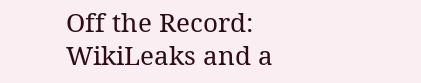Off the Record: WikiLeaks and a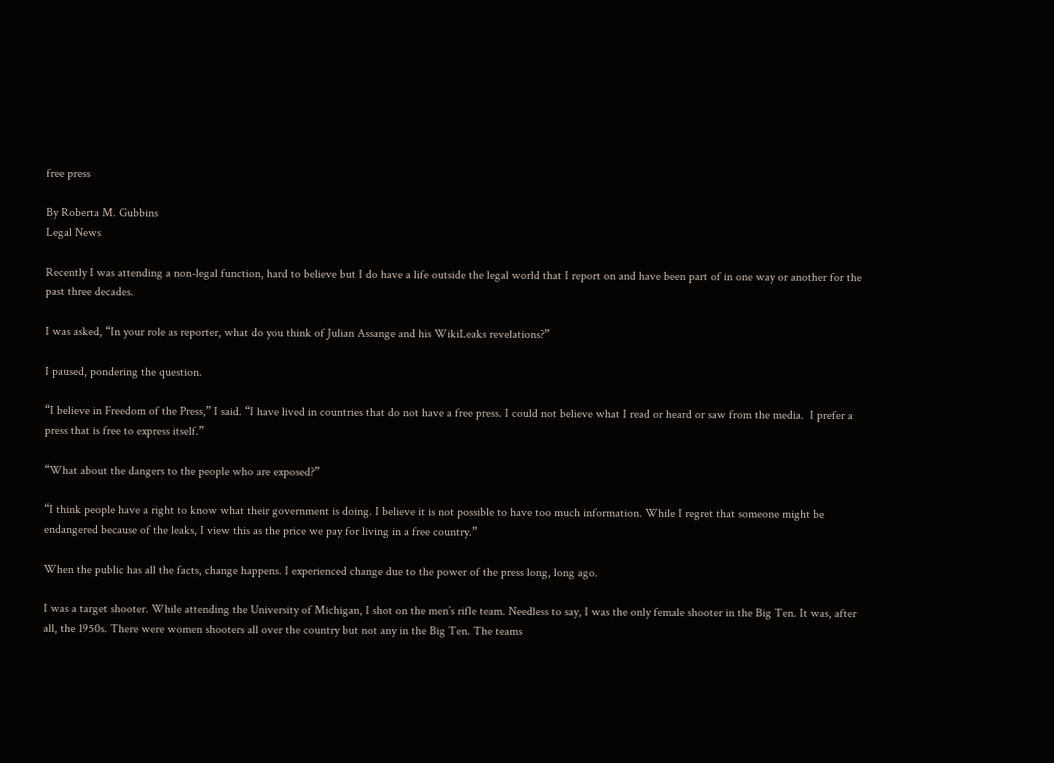free press

By Roberta M. Gubbins
Legal News

Recently I was attending a non-legal function, hard to believe but I do have a life outside the legal world that I report on and have been part of in one way or another for the past three decades.

I was asked, “In your role as reporter, what do you think of Julian Assange and his WikiLeaks revelations?”

I paused, pondering the question.

“I believe in Freedom of the Press,” I said. “I have lived in countries that do not have a free press. I could not believe what I read or heard or saw from the media.  I prefer a press that is free to express itself.”

“What about the dangers to the people who are exposed?”

“I think people have a right to know what their government is doing. I believe it is not possible to have too much information. While I regret that someone might be endangered because of the leaks, I view this as the price we pay for living in a free country.”

When the public has all the facts, change happens. I experienced change due to the power of the press long, long ago.

I was a target shooter. While attending the University of Michigan, I shot on the men’s rifle team. Needless to say, I was the only female shooter in the Big Ten. It was, after all, the 1950s. There were women shooters all over the country but not any in the Big Ten. The teams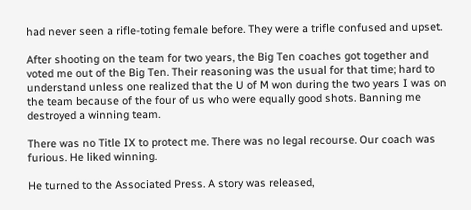had never seen a rifle-toting female before. They were a trifle confused and upset.

After shooting on the team for two years, the Big Ten coaches got together and voted me out of the Big Ten. Their reasoning was the usual for that time; hard to understand unless one realized that the U of M won during the two years I was on the team because of the four of us who were equally good shots. Banning me destroyed a winning team.

There was no Title IX to protect me. There was no legal recourse. Our coach was furious. He liked winning.

He turned to the Associated Press. A story was released,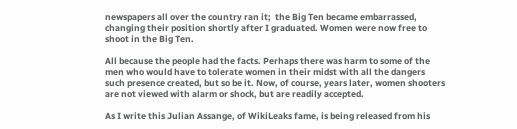newspapers all over the country ran it;  the Big Ten became embarrassed, changing their position shortly after I graduated. Women were now free to shoot in the Big Ten.

All because the people had the facts. Perhaps there was harm to some of the men who would have to tolerate women in their midst with all the dangers such presence created, but so be it. Now, of course, years later, women shooters are not viewed with alarm or shock, but are readily accepted.

As I write this Julian Assange, of WikiLeaks fame, is being released from his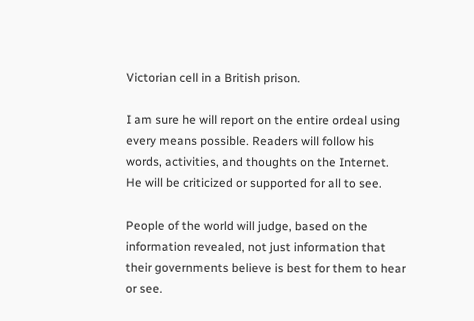Victorian cell in a British prison.

I am sure he will report on the entire ordeal using every means possible. Readers will follow his words, activities, and thoughts on the Internet. He will be criticized or supported for all to see.

People of the world will judge, based on the information revealed, not just information that their governments believe is best for them to hear or see.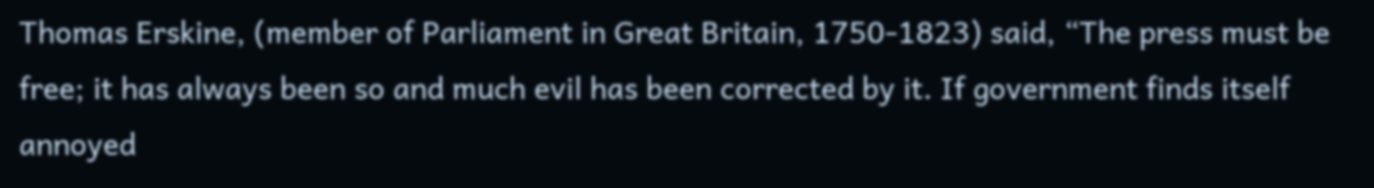Thomas Erskine, (member of Parliament in Great Britain, 1750-1823) said, “The press must be free; it has always been so and much evil has been corrected by it. If government finds itself annoyed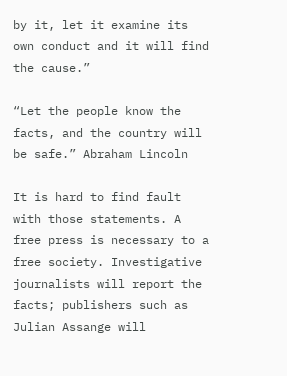by it, let it examine its own conduct and it will find the cause.”

“Let the people know the facts, and the country will be safe.” Abraham Lincoln

It is hard to find fault with those statements. A free press is necessary to a free society. Investigative journalists will report the facts; publishers such as Julian Assange will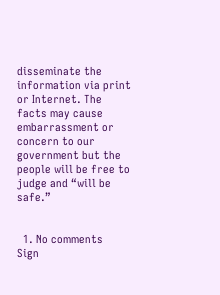disseminate the information via print or Internet. The facts may cause embarrassment or concern to our government but the people will be free to judge and “will be safe.”


  1. No comments
Sign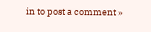in to post a comment »